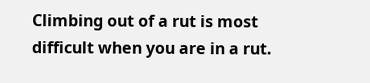Climbing out of a rut is most difficult when you are in a rut.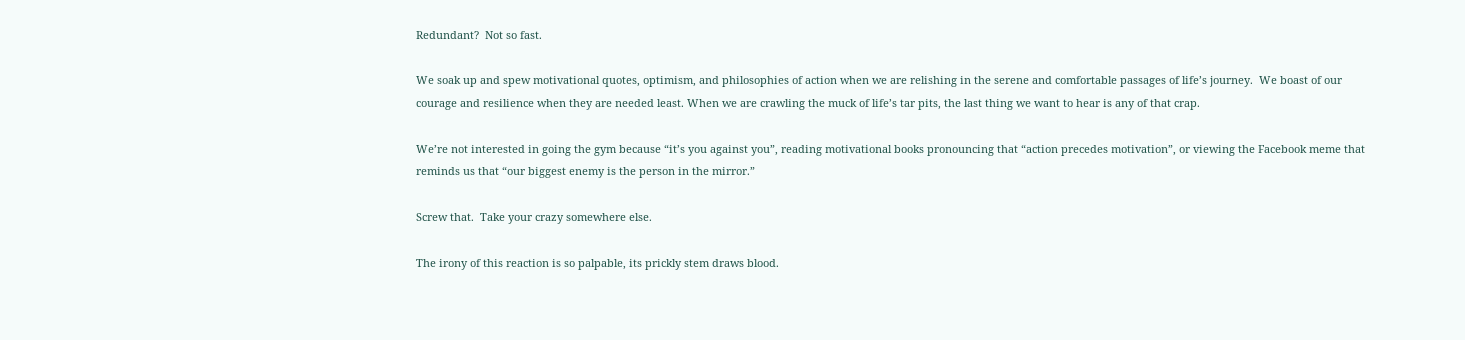Redundant?  Not so fast.

We soak up and spew motivational quotes, optimism, and philosophies of action when we are relishing in the serene and comfortable passages of life’s journey.  We boast of our courage and resilience when they are needed least. When we are crawling the muck of life’s tar pits, the last thing we want to hear is any of that crap.

We’re not interested in going the gym because “it’s you against you”, reading motivational books pronouncing that “action precedes motivation”, or viewing the Facebook meme that reminds us that “our biggest enemy is the person in the mirror.”

Screw that.  Take your crazy somewhere else.

The irony of this reaction is so palpable, its prickly stem draws blood.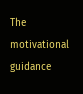The motivational guidance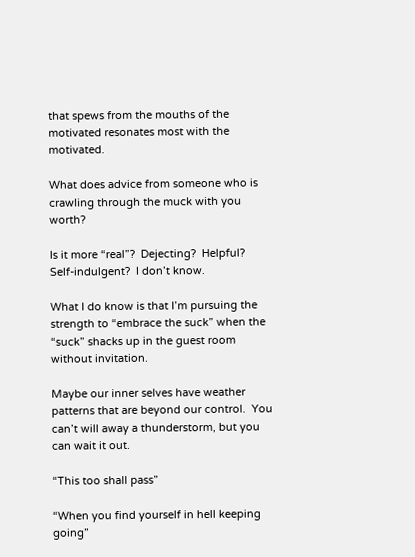that spews from the mouths of the motivated resonates most with the motivated.

What does advice from someone who is crawling through the muck with you worth?

Is it more “real”?  Dejecting?  Helpful?  Self-indulgent?  I don’t know.

What I do know is that I’m pursuing the strength to “embrace the suck” when the “suck” shacks up in the guest room without invitation.

Maybe our inner selves have weather patterns that are beyond our control.  You can’t will away a thunderstorm, but you can wait it out.

“This too shall pass”

“When you find yourself in hell keeping going”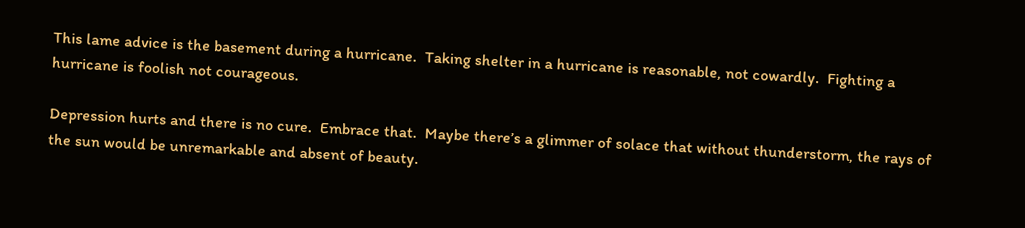This lame advice is the basement during a hurricane.  Taking shelter in a hurricane is reasonable, not cowardly.  Fighting a hurricane is foolish not courageous.

Depression hurts and there is no cure.  Embrace that.  Maybe there’s a glimmer of solace that without thunderstorm, the rays of the sun would be unremarkable and absent of beauty.